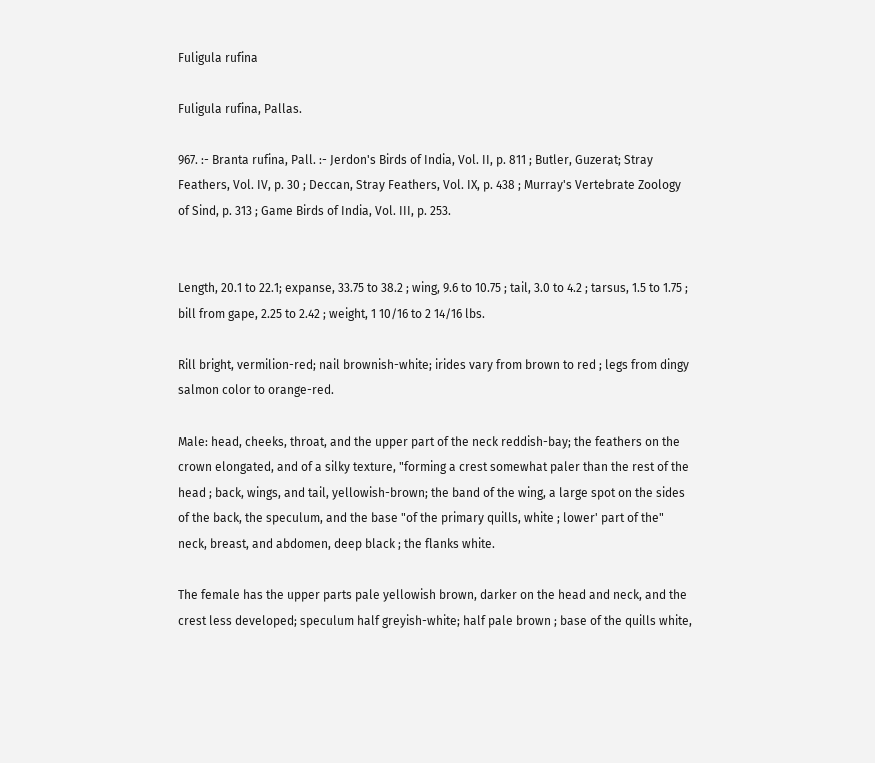Fuligula rufina

Fuligula rufina, Pallas.

967. :- Branta rufina, Pall. :- Jerdon's Birds of India, Vol. II, p. 811 ; Butler, Guzerat; Stray Feathers, Vol. IV, p. 30 ; Deccan, Stray Feathers, Vol. IX, p. 438 ; Murray's Vertebrate Zoology of Sind, p. 313 ; Game Birds of India, Vol. III, p. 253.


Length, 20.1 to 22.1; expanse, 33.75 to 38.2 ; wing, 9.6 to 10.75 ; tail, 3.0 to 4.2 ; tarsus, 1.5 to 1.75 ; bill from gape, 2.25 to 2.42 ; weight, 1 10/16 to 2 14/16 lbs.

Rill bright, vermilion-red; nail brownish-white; irides vary from brown to red ; legs from dingy salmon color to orange-red.

Male: head, cheeks, throat, and the upper part of the neck reddish-bay; the feathers on the crown elongated, and of a silky texture, "forming a crest somewhat paler than the rest of the head ; back, wings, and tail, yellowish-brown; the band of the wing, a large spot on the sides of the back, the speculum, and the base "of the primary quills, white ; lower' part of the" neck, breast, and abdomen, deep black ; the flanks white.

The female has the upper parts pale yellowish brown, darker on the head and neck, and the crest less developed; speculum half greyish-white; half pale brown ; base of the quills white,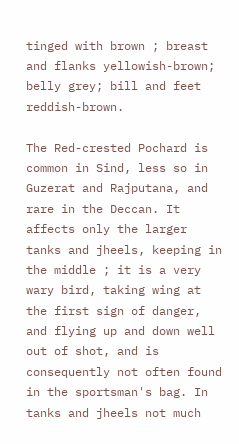tinged with brown ; breast and flanks yellowish-brown; belly grey; bill and feet reddish-brown.

The Red-crested Pochard is common in Sind, less so in Guzerat and Rajputana, and rare in the Deccan. It affects only the larger tanks and jheels, keeping in the middle ; it is a very wary bird, taking wing at the first sign of danger, and flying up and down well out of shot, and is consequently not often found in the sportsman's bag. In tanks and jheels not much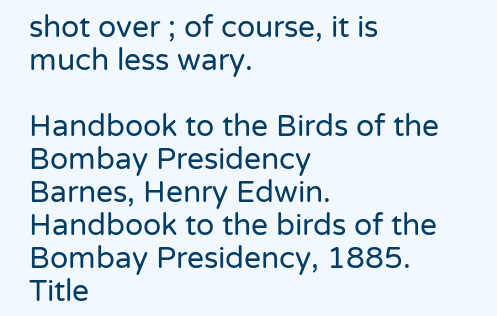shot over ; of course, it is much less wary.

Handbook to the Birds of the Bombay Presidency
Barnes, Henry Edwin. Handbook to the birds of the Bombay Presidency, 1885.
Title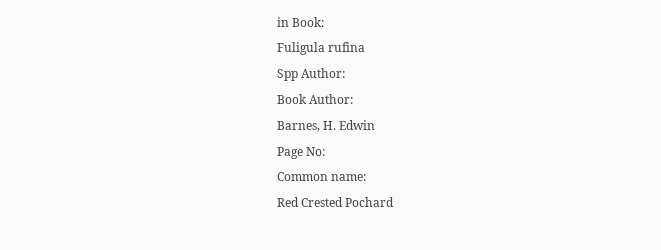in Book:
Fuligula rufina
Spp Author:
Book Author:
Barnes, H. Edwin
Page No:
Common name:
Red Crested Pochard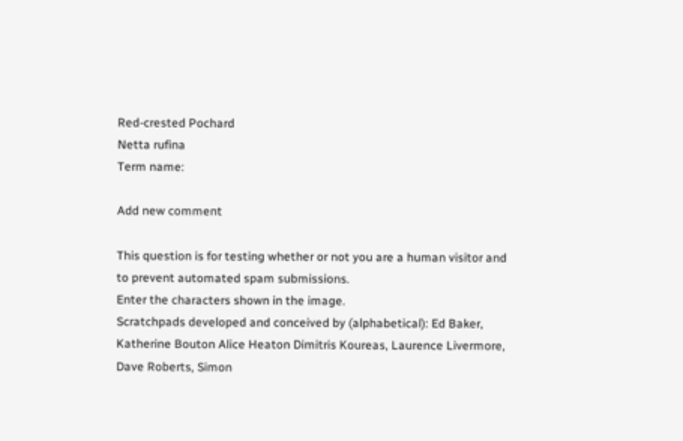Red-crested Pochard
Netta rufina
Term name:

Add new comment

This question is for testing whether or not you are a human visitor and to prevent automated spam submissions.
Enter the characters shown in the image.
Scratchpads developed and conceived by (alphabetical): Ed Baker, Katherine Bouton Alice Heaton Dimitris Koureas, Laurence Livermore, Dave Roberts, Simon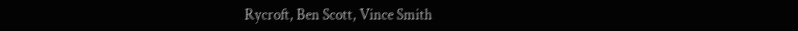Rycroft, Ben Scott, Vince Smith